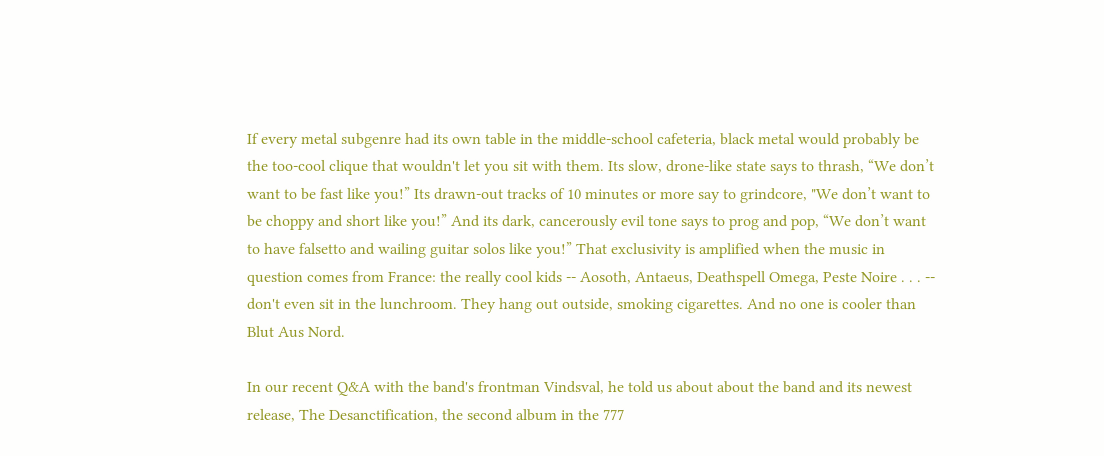If every metal subgenre had its own table in the middle-school cafeteria, black metal would probably be the too-cool clique that wouldn't let you sit with them. Its slow, drone-like state says to thrash, “We don’t want to be fast like you!” Its drawn-out tracks of 10 minutes or more say to grindcore, "We don’t want to be choppy and short like you!” And its dark, cancerously evil tone says to prog and pop, “We don’t want to have falsetto and wailing guitar solos like you!” That exclusivity is amplified when the music in question comes from France: the really cool kids -- Aosoth, Antaeus, Deathspell Omega, Peste Noire . . . -- don't even sit in the lunchroom. They hang out outside, smoking cigarettes. And no one is cooler than Blut Aus Nord.

In our recent Q&A with the band's frontman Vindsval, he told us about about the band and its newest release, The Desanctification, the second album in the 777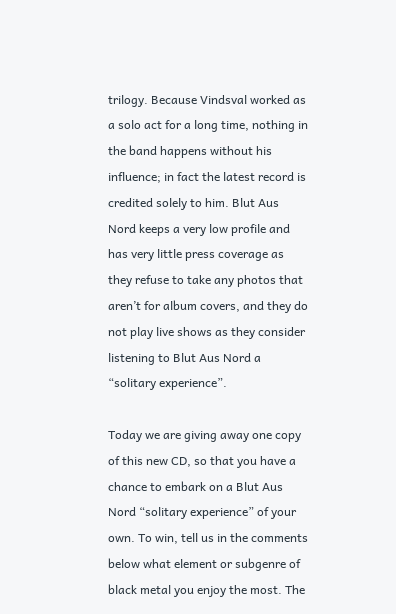trilogy. Because Vindsval worked as a solo act for a long time, nothing in the band happens without his influence; in fact the latest record is credited solely to him. Blut Aus Nord keeps a very low profile and has very little press coverage as they refuse to take any photos that aren’t for album covers, and they do not play live shows as they consider listening to Blut Aus Nord a “solitary experience”.

Today we are giving away one copy of this new CD, so that you have a chance to embark on a Blut Aus Nord “solitary experience” of your own. To win, tell us in the comments below what element or subgenre of black metal you enjoy the most. The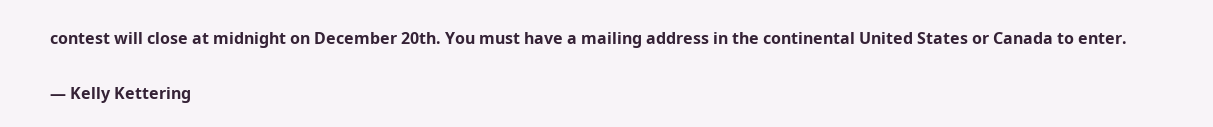contest will close at midnight on December 20th. You must have a mailing address in the continental United States or Canada to enter.

— Kelly Kettering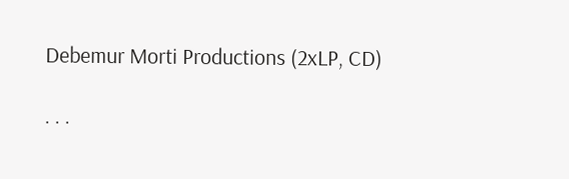Debemur Morti Productions (2xLP, CD)

. . .